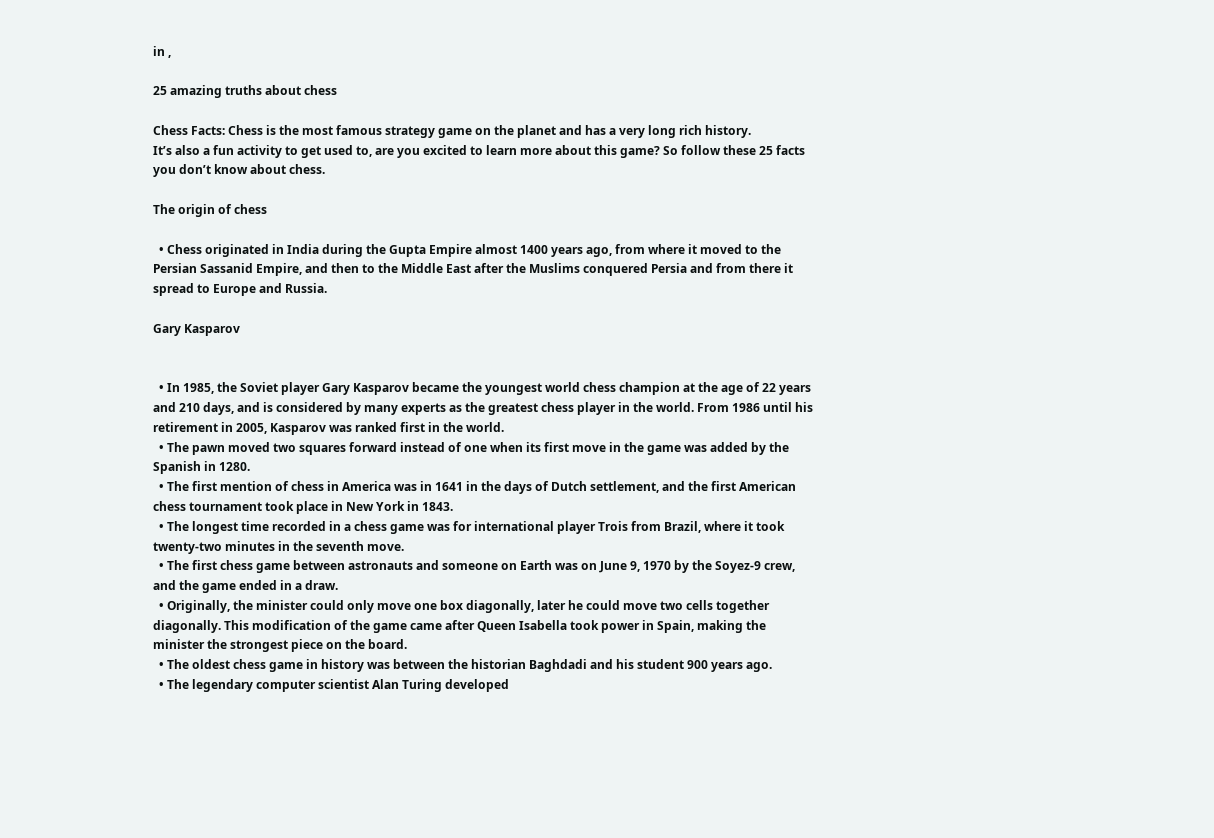in ,

25 amazing truths about chess

Chess Facts: Chess is the most famous strategy game on the planet and has a very long rich history.
It’s also a fun activity to get used to, are you excited to learn more about this game? So follow these 25 facts you don’t know about chess.

The origin of chess

  • Chess originated in India during the Gupta Empire almost 1400 years ago, from where it moved to the Persian Sassanid Empire, and then to the Middle East after the Muslims conquered Persia and from there it spread to Europe and Russia.

Gary Kasparov


  • In 1985, the Soviet player Gary Kasparov became the youngest world chess champion at the age of 22 years and 210 days, and is considered by many experts as the greatest chess player in the world. From 1986 until his retirement in 2005, Kasparov was ranked first in the world.
  • The pawn moved two squares forward instead of one when its first move in the game was added by the Spanish in 1280.
  • The first mention of chess in America was in 1641 in the days of Dutch settlement, and the first American chess tournament took place in New York in 1843.
  • The longest time recorded in a chess game was for international player Trois from Brazil, where it took twenty-two minutes in the seventh move.
  • The first chess game between astronauts and someone on Earth was on June 9, 1970 by the Soyez-9 crew, and the game ended in a draw.
  • Originally, the minister could only move one box diagonally, later he could move two cells together diagonally. This modification of the game came after Queen Isabella took power in Spain, making the minister the strongest piece on the board.
  • The oldest chess game in history was between the historian Baghdadi and his student 900 years ago.
  • The legendary computer scientist Alan Turing developed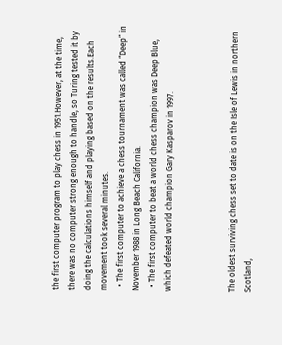the first computer program to play chess in 1951.However, at the time, there was no computer strong enough to handle, so Turing tested it by doing the calculations himself and playing based on the results.Each movement took several minutes.
  • The first computer to achieve a chess tournament was called “Deep” in November 1988 in Long Beach California.
  • The first computer to beat a world chess champion was Deep Blue, which defeated world champion Gary Kasparov in 1997.



The oldest surviving chess set to date is on the Isle of Lewis in northern Scotland,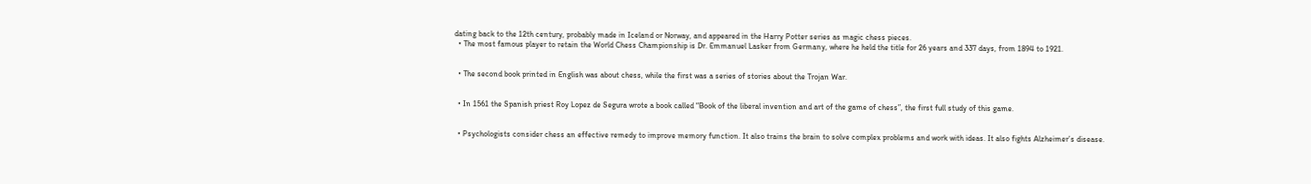dating back to the 12th century, probably made in Iceland or Norway, and appeared in the Harry Potter series as magic chess pieces.
  • The most famous player to retain the World Chess Championship is Dr. Emmanuel Lasker from Germany, where he held the title for 26 years and 337 days, from 1894 to 1921.


  • The second book printed in English was about chess, while the first was a series of stories about the Trojan War.


  • In 1561 the Spanish priest Roy Lopez de Segura wrote a book called “Book of the liberal invention and art of the game of chess”, the first full study of this game.


  • Psychologists consider chess an effective remedy to improve memory function. It also trains the brain to solve complex problems and work with ideas. It also fights Alzheimer’s disease.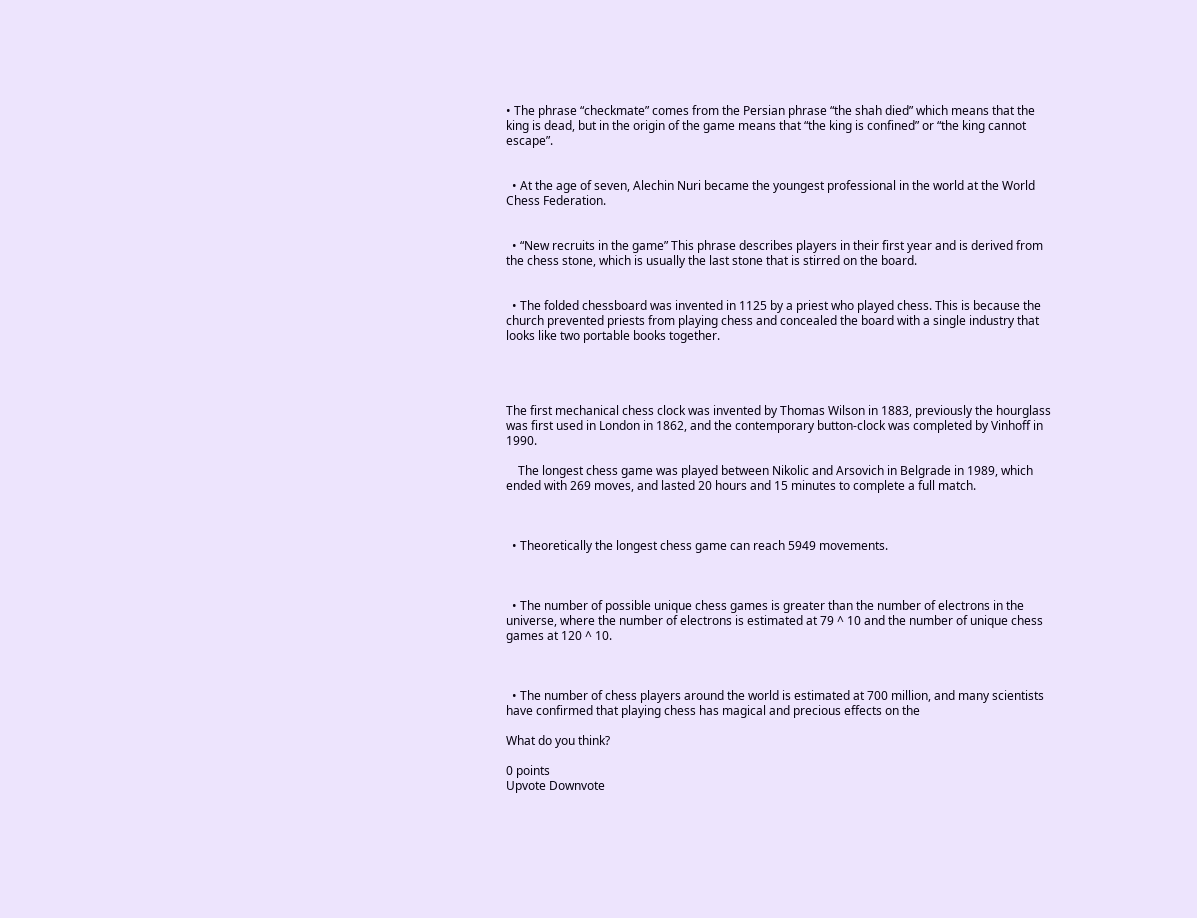• The phrase “checkmate” comes from the Persian phrase “the shah died” which means that the king is dead, but in the origin of the game means that “the king is confined” or “the king cannot escape”.


  • At the age of seven, Alechin Nuri became the youngest professional in the world at the World Chess Federation.


  • “New recruits in the game” This phrase describes players in their first year and is derived from the chess stone, which is usually the last stone that is stirred on the board.


  • The folded chessboard was invented in 1125 by a priest who played chess. This is because the church prevented priests from playing chess and concealed the board with a single industry that looks like two portable books together.




The first mechanical chess clock was invented by Thomas Wilson in 1883, previously the hourglass was first used in London in 1862, and the contemporary button-clock was completed by Vinhoff in 1990.

    The longest chess game was played between Nikolic and Arsovich in Belgrade in 1989, which ended with 269 moves, and lasted 20 hours and 15 minutes to complete a full match.



  • Theoretically the longest chess game can reach 5949 movements.



  • The number of possible unique chess games is greater than the number of electrons in the universe, where the number of electrons is estimated at 79 ^ 10 and the number of unique chess games at 120 ^ 10.



  • The number of chess players around the world is estimated at 700 million, and many scientists have confirmed that playing chess has magical and precious effects on the

What do you think?

0 points
Upvote Downvote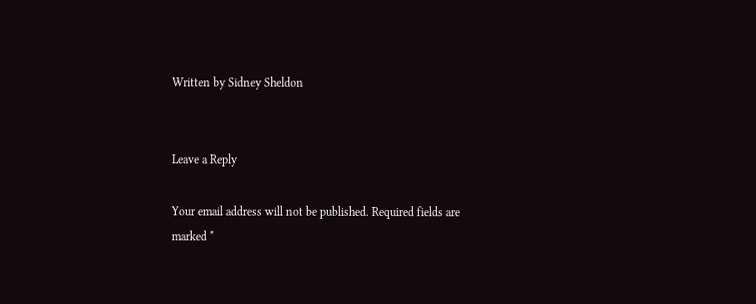Written by Sidney Sheldon


Leave a Reply

Your email address will not be published. Required fields are marked *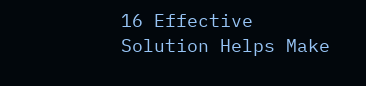16 Effective Solution Helps Make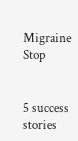Migraine Stop


5 success stories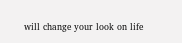will change your look on life